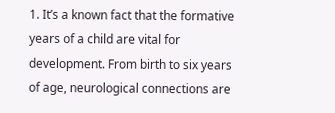1. It’s a known fact that the formative years of a child are vital for development. From birth to six years of age, neurological connections are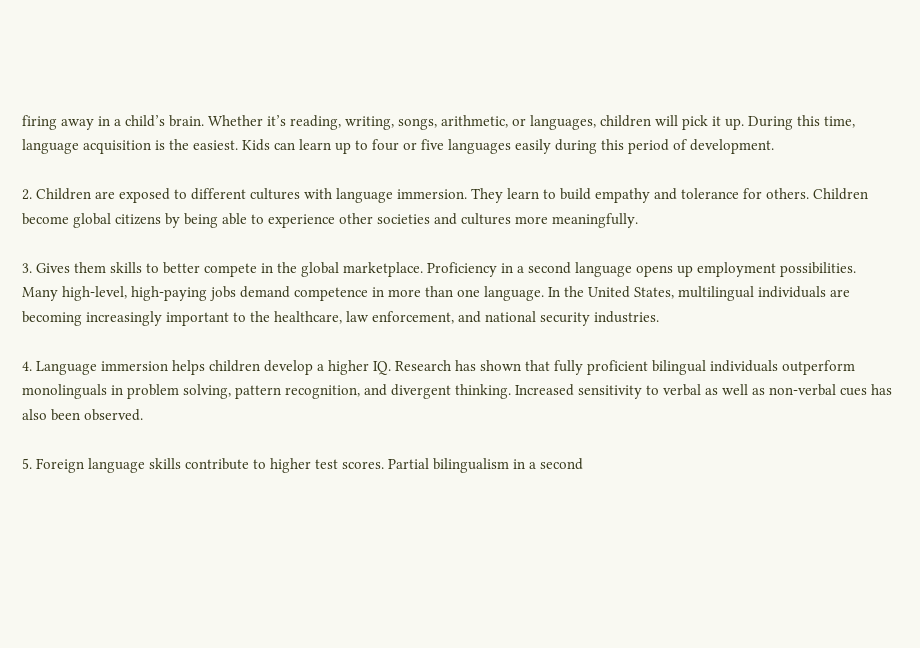firing away in a child’s brain. Whether it’s reading, writing, songs, arithmetic, or languages, children will pick it up. During this time, language acquisition is the easiest. Kids can learn up to four or five languages easily during this period of development.

2. Children are exposed to different cultures with language immersion. They learn to build empathy and tolerance for others. Children become global citizens by being able to experience other societies and cultures more meaningfully.

3. Gives them skills to better compete in the global marketplace. Proficiency in a second language opens up employment possibilities. Many high-level, high-paying jobs demand competence in more than one language. In the United States, multilingual individuals are becoming increasingly important to the healthcare, law enforcement, and national security industries.

4. Language immersion helps children develop a higher IQ. Research has shown that fully proficient bilingual individuals outperform monolinguals in problem solving, pattern recognition, and divergent thinking. Increased sensitivity to verbal as well as non-verbal cues has also been observed.

5. Foreign language skills contribute to higher test scores. Partial bilingualism in a second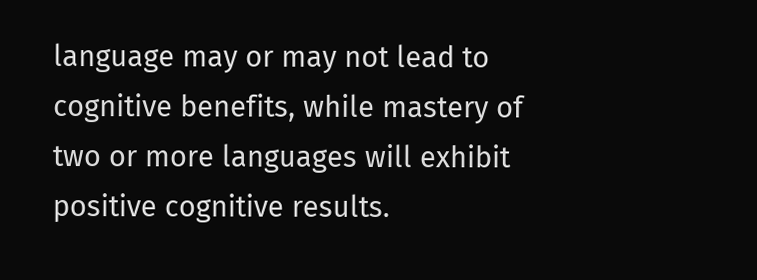language may or may not lead to cognitive benefits, while mastery of two or more languages will exhibit positive cognitive results.